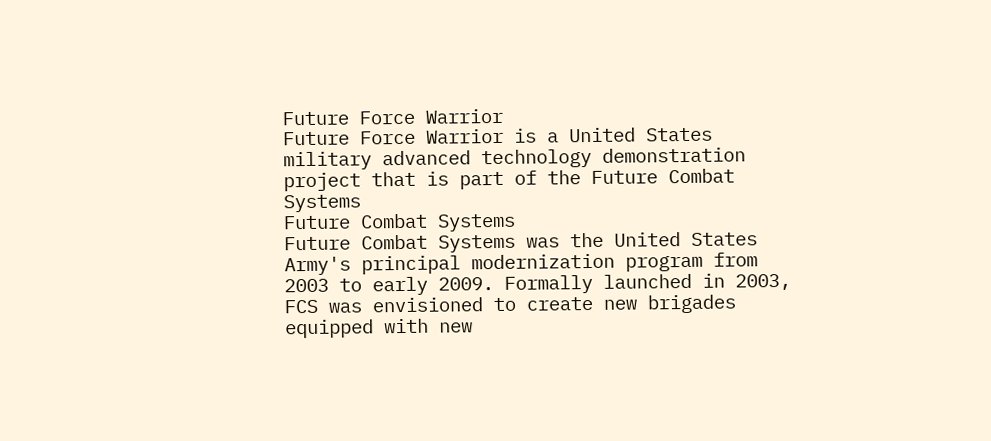Future Force Warrior
Future Force Warrior is a United States military advanced technology demonstration project that is part of the Future Combat Systems
Future Combat Systems
Future Combat Systems was the United States Army's principal modernization program from 2003 to early 2009. Formally launched in 2003, FCS was envisioned to create new brigades equipped with new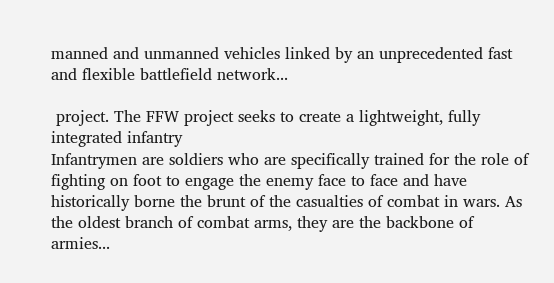manned and unmanned vehicles linked by an unprecedented fast and flexible battlefield network...

 project. The FFW project seeks to create a lightweight, fully integrated infantry
Infantrymen are soldiers who are specifically trained for the role of fighting on foot to engage the enemy face to face and have historically borne the brunt of the casualties of combat in wars. As the oldest branch of combat arms, they are the backbone of armies...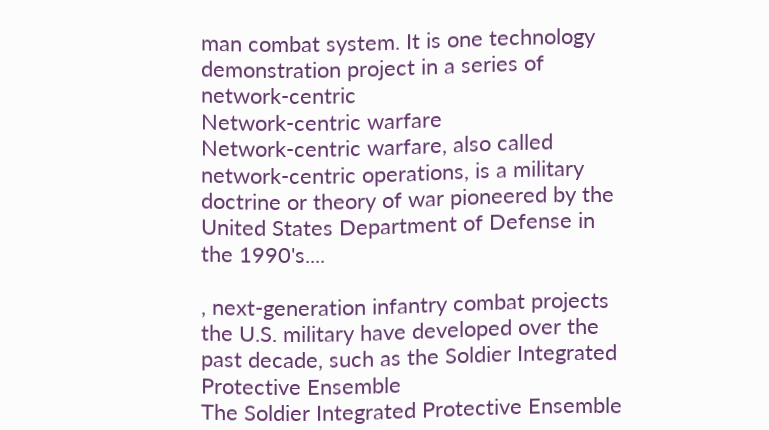man combat system. It is one technology demonstration project in a series of network-centric
Network-centric warfare
Network-centric warfare, also called network-centric operations, is a military doctrine or theory of war pioneered by the United States Department of Defense in the 1990's....

, next-generation infantry combat projects the U.S. military have developed over the past decade, such as the Soldier Integrated Protective Ensemble
The Soldier Integrated Protective Ensemble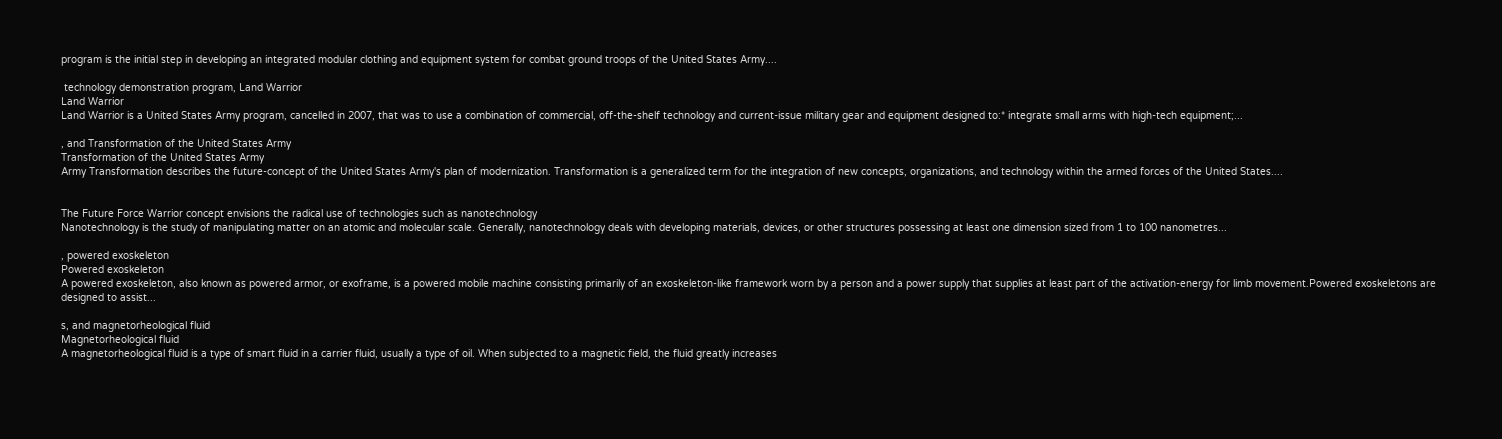program is the initial step in developing an integrated modular clothing and equipment system for combat ground troops of the United States Army....

 technology demonstration program, Land Warrior
Land Warrior
Land Warrior is a United States Army program, cancelled in 2007, that was to use a combination of commercial, off-the-shelf technology and current-issue military gear and equipment designed to:* integrate small arms with high-tech equipment;...

, and Transformation of the United States Army
Transformation of the United States Army
Army Transformation describes the future-concept of the United States Army's plan of modernization. Transformation is a generalized term for the integration of new concepts, organizations, and technology within the armed forces of the United States....


The Future Force Warrior concept envisions the radical use of technologies such as nanotechnology
Nanotechnology is the study of manipulating matter on an atomic and molecular scale. Generally, nanotechnology deals with developing materials, devices, or other structures possessing at least one dimension sized from 1 to 100 nanometres...

, powered exoskeleton
Powered exoskeleton
A powered exoskeleton, also known as powered armor, or exoframe, is a powered mobile machine consisting primarily of an exoskeleton-like framework worn by a person and a power supply that supplies at least part of the activation-energy for limb movement.Powered exoskeletons are designed to assist...

s, and magnetorheological fluid
Magnetorheological fluid
A magnetorheological fluid is a type of smart fluid in a carrier fluid, usually a type of oil. When subjected to a magnetic field, the fluid greatly increases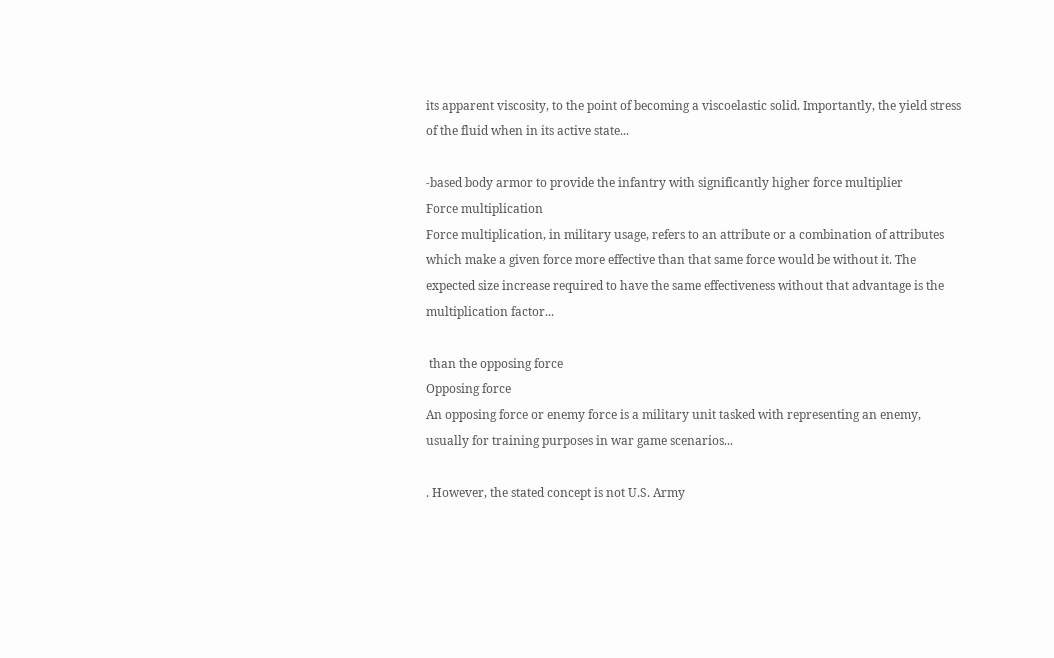its apparent viscosity, to the point of becoming a viscoelastic solid. Importantly, the yield stress of the fluid when in its active state...

-based body armor to provide the infantry with significantly higher force multiplier
Force multiplication
Force multiplication, in military usage, refers to an attribute or a combination of attributes which make a given force more effective than that same force would be without it. The expected size increase required to have the same effectiveness without that advantage is the multiplication factor...

 than the opposing force
Opposing force
An opposing force or enemy force is a military unit tasked with representing an enemy, usually for training purposes in war game scenarios...

. However, the stated concept is not U.S. Army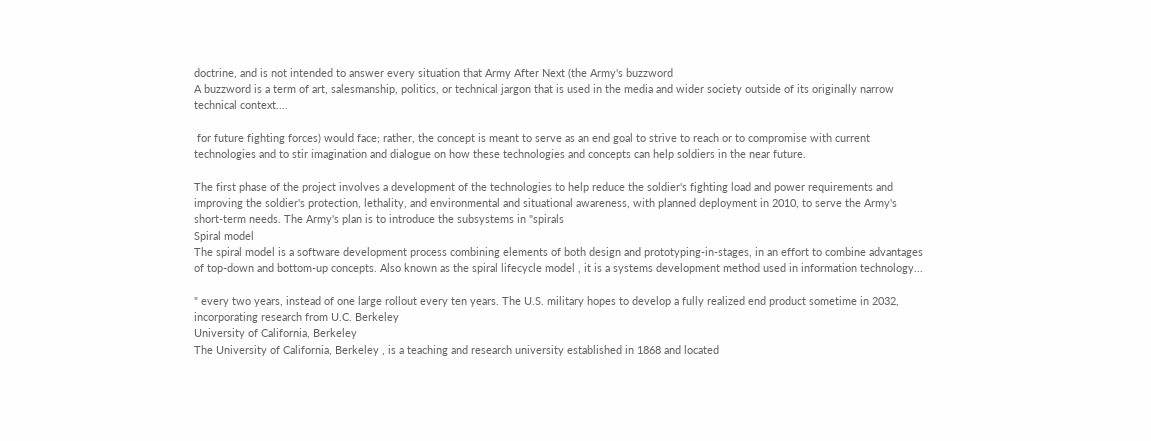doctrine, and is not intended to answer every situation that Army After Next (the Army's buzzword
A buzzword is a term of art, salesmanship, politics, or technical jargon that is used in the media and wider society outside of its originally narrow technical context....

 for future fighting forces) would face; rather, the concept is meant to serve as an end goal to strive to reach or to compromise with current technologies and to stir imagination and dialogue on how these technologies and concepts can help soldiers in the near future.

The first phase of the project involves a development of the technologies to help reduce the soldier's fighting load and power requirements and improving the soldier's protection, lethality, and environmental and situational awareness, with planned deployment in 2010, to serve the Army's short-term needs. The Army's plan is to introduce the subsystems in "spirals
Spiral model
The spiral model is a software development process combining elements of both design and prototyping-in-stages, in an effort to combine advantages of top-down and bottom-up concepts. Also known as the spiral lifecycle model , it is a systems development method used in information technology...

" every two years, instead of one large rollout every ten years. The U.S. military hopes to develop a fully realized end product sometime in 2032, incorporating research from U.C. Berkeley
University of California, Berkeley
The University of California, Berkeley , is a teaching and research university established in 1868 and located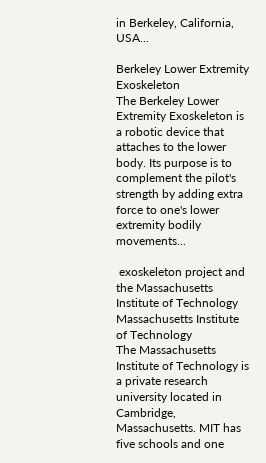in Berkeley, California, USA...

Berkeley Lower Extremity Exoskeleton
The Berkeley Lower Extremity Exoskeleton is a robotic device that attaches to the lower body. Its purpose is to complement the pilot's strength by adding extra force to one's lower extremity bodily movements...

 exoskeleton project and the Massachusetts Institute of Technology
Massachusetts Institute of Technology
The Massachusetts Institute of Technology is a private research university located in Cambridge, Massachusetts. MIT has five schools and one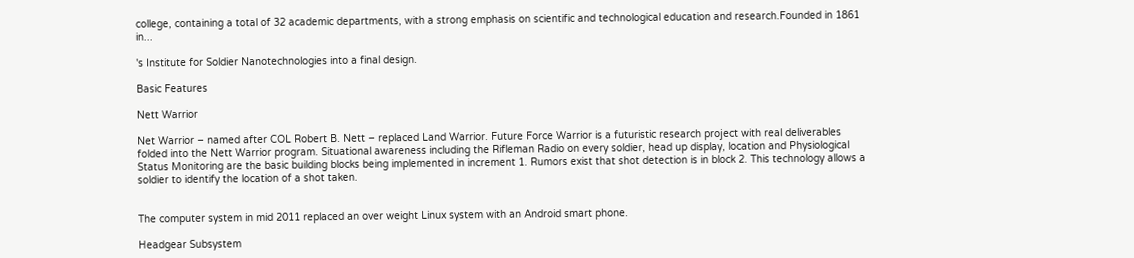college, containing a total of 32 academic departments, with a strong emphasis on scientific and technological education and research.Founded in 1861 in...

's Institute for Soldier Nanotechnologies into a final design.

Basic Features

Nett Warrior

Net Warrior – named after COL Robert B. Nett – replaced Land Warrior. Future Force Warrior is a futuristic research project with real deliverables folded into the Nett Warrior program. Situational awareness including the Rifleman Radio on every soldier, head up display, location and Physiological Status Monitoring are the basic building blocks being implemented in increment 1. Rumors exist that shot detection is in block 2. This technology allows a soldier to identify the location of a shot taken.


The computer system in mid 2011 replaced an over weight Linux system with an Android smart phone.

Headgear Subsystem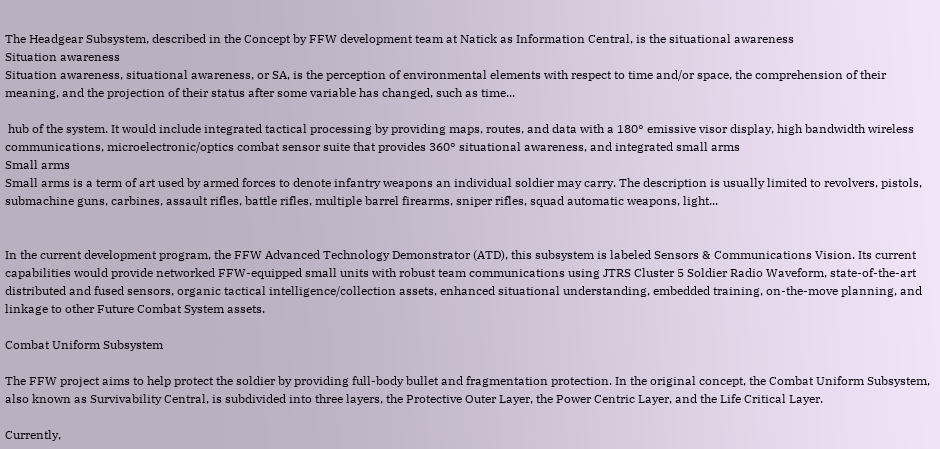The Headgear Subsystem, described in the Concept by FFW development team at Natick as Information Central, is the situational awareness
Situation awareness
Situation awareness, situational awareness, or SA, is the perception of environmental elements with respect to time and/or space, the comprehension of their meaning, and the projection of their status after some variable has changed, such as time...

 hub of the system. It would include integrated tactical processing by providing maps, routes, and data with a 180° emissive visor display, high bandwidth wireless communications, microelectronic/optics combat sensor suite that provides 360° situational awareness, and integrated small arms
Small arms
Small arms is a term of art used by armed forces to denote infantry weapons an individual soldier may carry. The description is usually limited to revolvers, pistols, submachine guns, carbines, assault rifles, battle rifles, multiple barrel firearms, sniper rifles, squad automatic weapons, light...


In the current development program, the FFW Advanced Technology Demonstrator (ATD), this subsystem is labeled Sensors & Communications Vision. Its current capabilities would provide networked FFW-equipped small units with robust team communications using JTRS Cluster 5 Soldier Radio Waveform, state-of-the-art distributed and fused sensors, organic tactical intelligence/collection assets, enhanced situational understanding, embedded training, on-the-move planning, and linkage to other Future Combat System assets.

Combat Uniform Subsystem

The FFW project aims to help protect the soldier by providing full-body bullet and fragmentation protection. In the original concept, the Combat Uniform Subsystem, also known as Survivability Central, is subdivided into three layers, the Protective Outer Layer, the Power Centric Layer, and the Life Critical Layer.

Currently,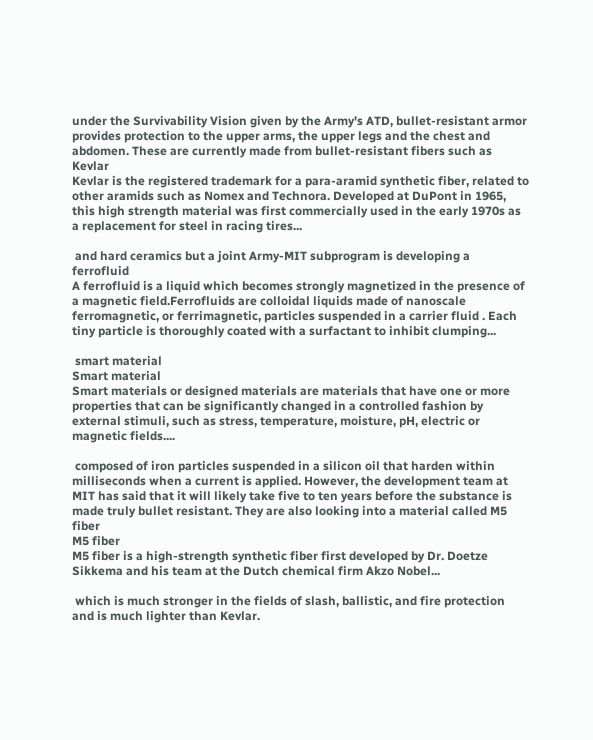under the Survivability Vision given by the Army's ATD, bullet-resistant armor provides protection to the upper arms, the upper legs and the chest and abdomen. These are currently made from bullet-resistant fibers such as Kevlar
Kevlar is the registered trademark for a para-aramid synthetic fiber, related to other aramids such as Nomex and Technora. Developed at DuPont in 1965, this high strength material was first commercially used in the early 1970s as a replacement for steel in racing tires...

 and hard ceramics but a joint Army-MIT subprogram is developing a ferrofluid
A ferrofluid is a liquid which becomes strongly magnetized in the presence of a magnetic field.Ferrofluids are colloidal liquids made of nanoscale ferromagnetic, or ferrimagnetic, particles suspended in a carrier fluid . Each tiny particle is thoroughly coated with a surfactant to inhibit clumping...

 smart material
Smart material
Smart materials or designed materials are materials that have one or more properties that can be significantly changed in a controlled fashion by external stimuli, such as stress, temperature, moisture, pH, electric or magnetic fields....

 composed of iron particles suspended in a silicon oil that harden within milliseconds when a current is applied. However, the development team at MIT has said that it will likely take five to ten years before the substance is made truly bullet resistant. They are also looking into a material called M5 fiber
M5 fiber
M5 fiber is a high-strength synthetic fiber first developed by Dr. Doetze Sikkema and his team at the Dutch chemical firm Akzo Nobel...

 which is much stronger in the fields of slash, ballistic, and fire protection and is much lighter than Kevlar.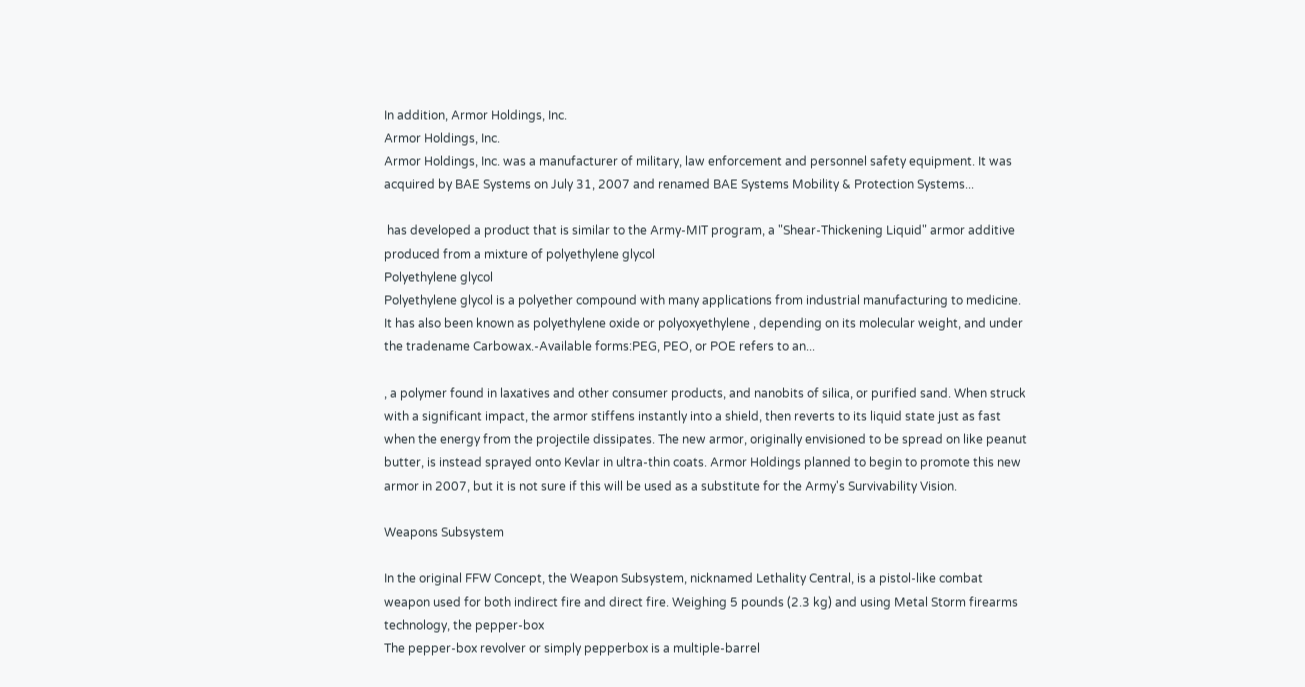In addition, Armor Holdings, Inc.
Armor Holdings, Inc.
Armor Holdings, Inc. was a manufacturer of military, law enforcement and personnel safety equipment. It was acquired by BAE Systems on July 31, 2007 and renamed BAE Systems Mobility & Protection Systems...

 has developed a product that is similar to the Army-MIT program, a "Shear-Thickening Liquid" armor additive produced from a mixture of polyethylene glycol
Polyethylene glycol
Polyethylene glycol is a polyether compound with many applications from industrial manufacturing to medicine. It has also been known as polyethylene oxide or polyoxyethylene , depending on its molecular weight, and under the tradename Carbowax.-Available forms:PEG, PEO, or POE refers to an...

, a polymer found in laxatives and other consumer products, and nanobits of silica, or purified sand. When struck with a significant impact, the armor stiffens instantly into a shield, then reverts to its liquid state just as fast when the energy from the projectile dissipates. The new armor, originally envisioned to be spread on like peanut butter, is instead sprayed onto Kevlar in ultra-thin coats. Armor Holdings planned to begin to promote this new armor in 2007, but it is not sure if this will be used as a substitute for the Army's Survivability Vision.

Weapons Subsystem

In the original FFW Concept, the Weapon Subsystem, nicknamed Lethality Central, is a pistol-like combat weapon used for both indirect fire and direct fire. Weighing 5 pounds (2.3 kg) and using Metal Storm firearms technology, the pepper-box
The pepper-box revolver or simply pepperbox is a multiple-barrel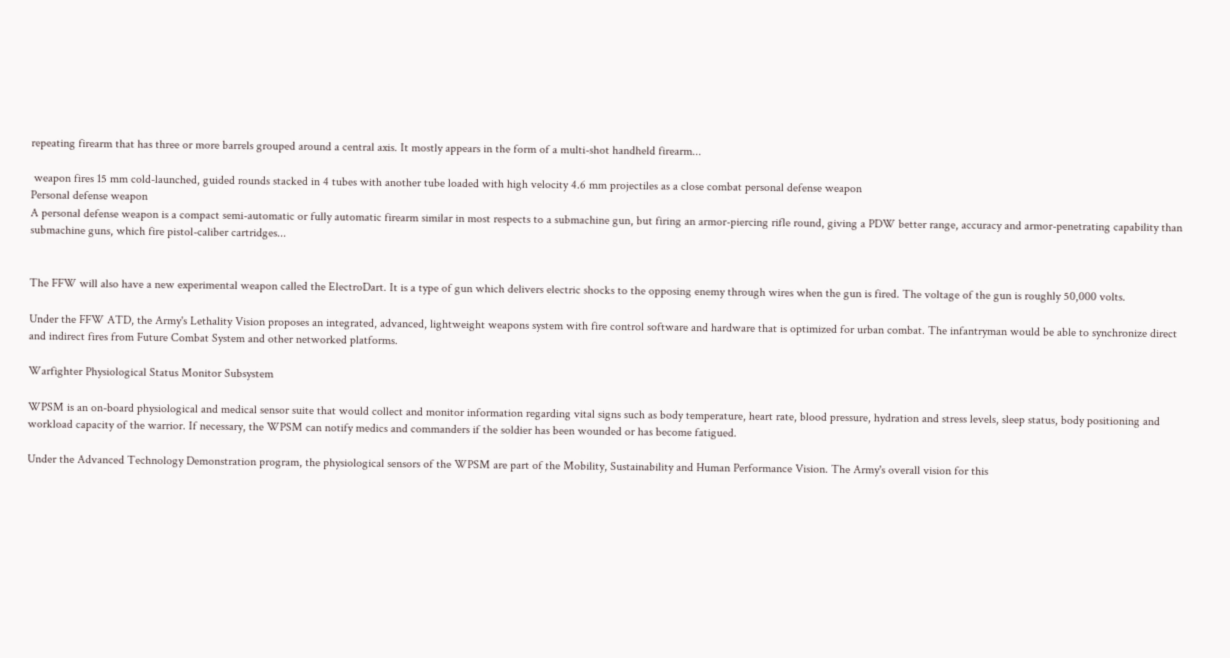repeating firearm that has three or more barrels grouped around a central axis. It mostly appears in the form of a multi-shot handheld firearm...

 weapon fires 15 mm cold-launched, guided rounds stacked in 4 tubes with another tube loaded with high velocity 4.6 mm projectiles as a close combat personal defense weapon
Personal defense weapon
A personal defense weapon is a compact semi-automatic or fully automatic firearm similar in most respects to a submachine gun, but firing an armor-piercing rifle round, giving a PDW better range, accuracy and armor-penetrating capability than submachine guns, which fire pistol-caliber cartridges...


The FFW will also have a new experimental weapon called the ElectroDart. It is a type of gun which delivers electric shocks to the opposing enemy through wires when the gun is fired. The voltage of the gun is roughly 50,000 volts.

Under the FFW ATD, the Army's Lethality Vision proposes an integrated, advanced, lightweight weapons system with fire control software and hardware that is optimized for urban combat. The infantryman would be able to synchronize direct and indirect fires from Future Combat System and other networked platforms.

Warfighter Physiological Status Monitor Subsystem

WPSM is an on-board physiological and medical sensor suite that would collect and monitor information regarding vital signs such as body temperature, heart rate, blood pressure, hydration and stress levels, sleep status, body positioning and workload capacity of the warrior. If necessary, the WPSM can notify medics and commanders if the soldier has been wounded or has become fatigued.

Under the Advanced Technology Demonstration program, the physiological sensors of the WPSM are part of the Mobility, Sustainability and Human Performance Vision. The Army's overall vision for this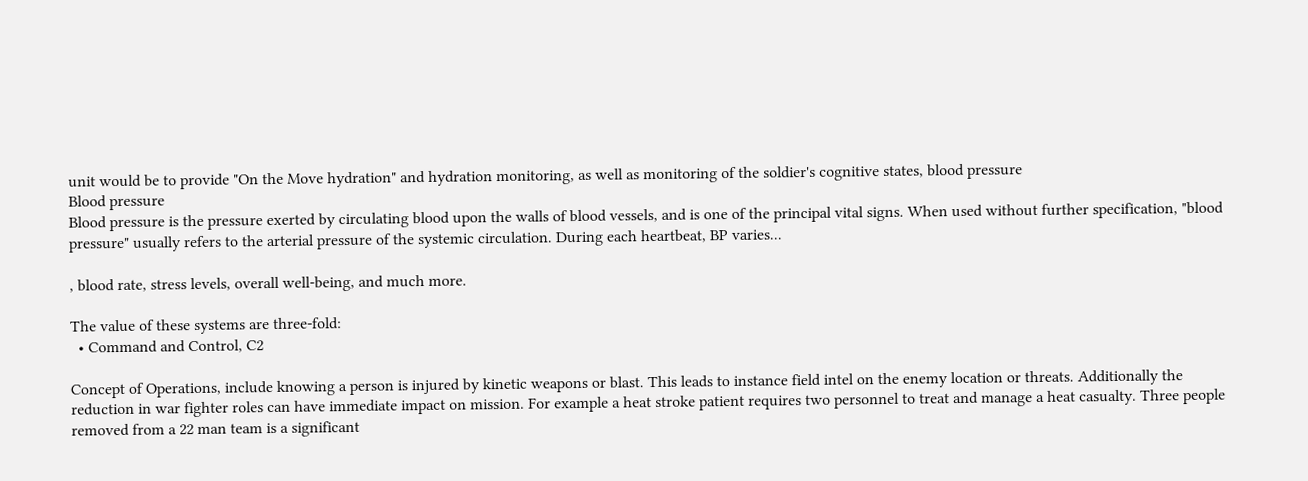unit would be to provide "On the Move hydration" and hydration monitoring, as well as monitoring of the soldier's cognitive states, blood pressure
Blood pressure
Blood pressure is the pressure exerted by circulating blood upon the walls of blood vessels, and is one of the principal vital signs. When used without further specification, "blood pressure" usually refers to the arterial pressure of the systemic circulation. During each heartbeat, BP varies...

, blood rate, stress levels, overall well-being, and much more.

The value of these systems are three-fold:
  • Command and Control, C2

Concept of Operations, include knowing a person is injured by kinetic weapons or blast. This leads to instance field intel on the enemy location or threats. Additionally the reduction in war fighter roles can have immediate impact on mission. For example a heat stroke patient requires two personnel to treat and manage a heat casualty. Three people removed from a 22 man team is a significant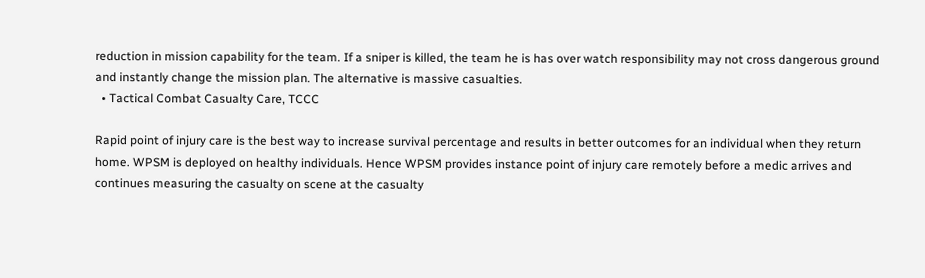reduction in mission capability for the team. If a sniper is killed, the team he is has over watch responsibility may not cross dangerous ground and instantly change the mission plan. The alternative is massive casualties.
  • Tactical Combat Casualty Care, TCCC

Rapid point of injury care is the best way to increase survival percentage and results in better outcomes for an individual when they return home. WPSM is deployed on healthy individuals. Hence WPSM provides instance point of injury care remotely before a medic arrives and continues measuring the casualty on scene at the casualty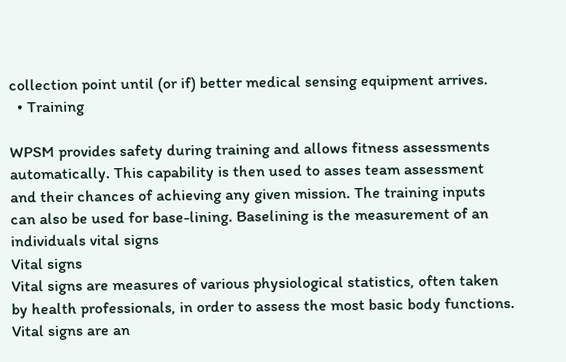collection point until (or if) better medical sensing equipment arrives.
  • Training

WPSM provides safety during training and allows fitness assessments automatically. This capability is then used to asses team assessment and their chances of achieving any given mission. The training inputs can also be used for base-lining. Baselining is the measurement of an individuals vital signs
Vital signs
Vital signs are measures of various physiological statistics, often taken by health professionals, in order to assess the most basic body functions. Vital signs are an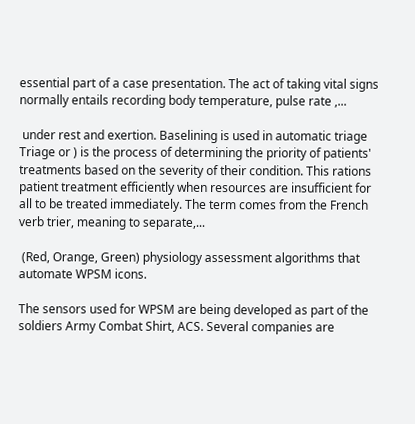essential part of a case presentation. The act of taking vital signs normally entails recording body temperature, pulse rate ,...

 under rest and exertion. Baselining is used in automatic triage
Triage or ) is the process of determining the priority of patients' treatments based on the severity of their condition. This rations patient treatment efficiently when resources are insufficient for all to be treated immediately. The term comes from the French verb trier, meaning to separate,...

 (Red, Orange, Green) physiology assessment algorithms that automate WPSM icons.

The sensors used for WPSM are being developed as part of the soldiers Army Combat Shirt, ACS. Several companies are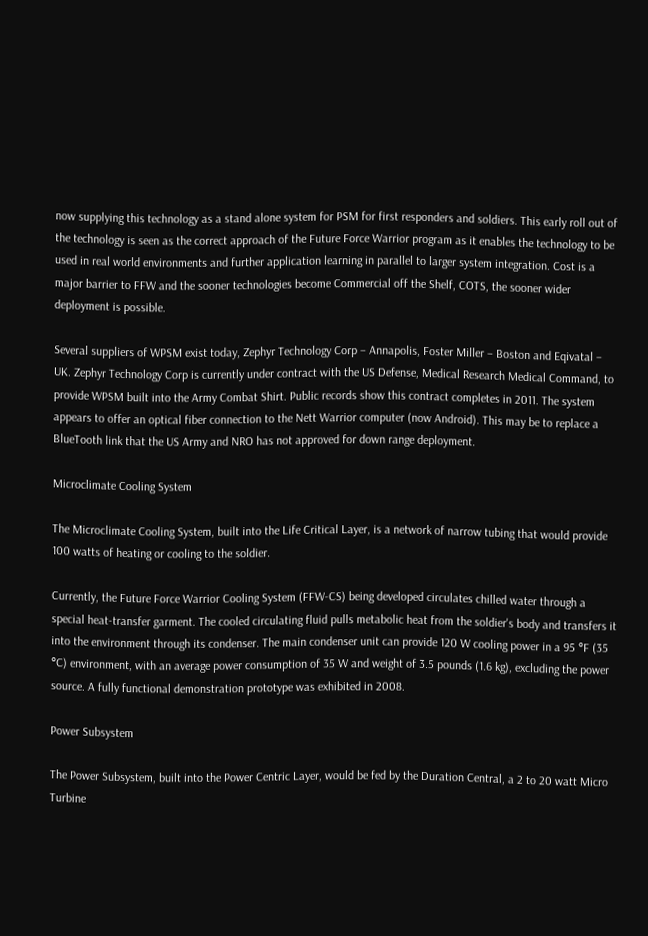now supplying this technology as a stand alone system for PSM for first responders and soldiers. This early roll out of the technology is seen as the correct approach of the Future Force Warrior program as it enables the technology to be used in real world environments and further application learning in parallel to larger system integration. Cost is a major barrier to FFW and the sooner technologies become Commercial off the Shelf, COTS, the sooner wider deployment is possible.

Several suppliers of WPSM exist today, Zephyr Technology Corp – Annapolis, Foster Miller – Boston and Eqivatal – UK. Zephyr Technology Corp is currently under contract with the US Defense, Medical Research Medical Command, to provide WPSM built into the Army Combat Shirt. Public records show this contract completes in 2011. The system appears to offer an optical fiber connection to the Nett Warrior computer (now Android). This may be to replace a BlueTooth link that the US Army and NRO has not approved for down range deployment.

Microclimate Cooling System

The Microclimate Cooling System, built into the Life Critical Layer, is a network of narrow tubing that would provide 100 watts of heating or cooling to the soldier.

Currently, the Future Force Warrior Cooling System (FFW-CS) being developed circulates chilled water through a special heat-transfer garment. The cooled circulating fluid pulls metabolic heat from the soldier's body and transfers it into the environment through its condenser. The main condenser unit can provide 120 W cooling power in a 95 °F (35 °C) environment, with an average power consumption of 35 W and weight of 3.5 pounds (1.6 kg), excluding the power source. A fully functional demonstration prototype was exhibited in 2008.

Power Subsystem

The Power Subsystem, built into the Power Centric Layer, would be fed by the Duration Central, a 2 to 20 watt Micro Turbine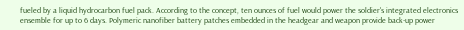fueled by a liquid hydrocarbon fuel pack. According to the concept, ten ounces of fuel would power the soldier's integrated electronics ensemble for up to 6 days. Polymeric nanofiber battery patches embedded in the headgear and weapon provide back-up power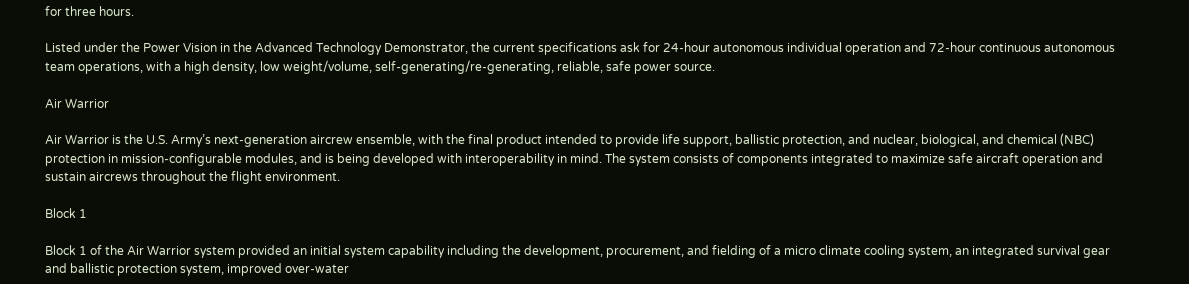for three hours.

Listed under the Power Vision in the Advanced Technology Demonstrator, the current specifications ask for 24-hour autonomous individual operation and 72-hour continuous autonomous team operations, with a high density, low weight/volume, self-generating/re-generating, reliable, safe power source.

Air Warrior

Air Warrior is the U.S. Army’s next-generation aircrew ensemble, with the final product intended to provide life support, ballistic protection, and nuclear, biological, and chemical (NBC) protection in mission-configurable modules, and is being developed with interoperability in mind. The system consists of components integrated to maximize safe aircraft operation and sustain aircrews throughout the flight environment.

Block 1

Block 1 of the Air Warrior system provided an initial system capability including the development, procurement, and fielding of a micro climate cooling system, an integrated survival gear and ballistic protection system, improved over-water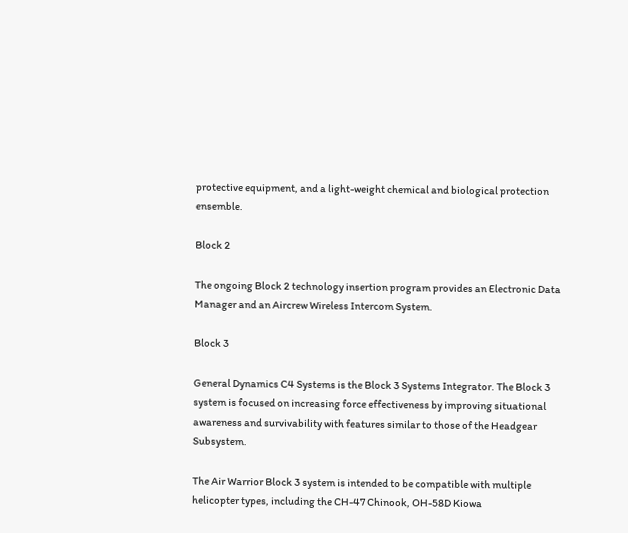protective equipment, and a light-weight chemical and biological protection ensemble.

Block 2

The ongoing Block 2 technology insertion program provides an Electronic Data Manager and an Aircrew Wireless Intercom System.

Block 3

General Dynamics C4 Systems is the Block 3 Systems Integrator. The Block 3 system is focused on increasing force effectiveness by improving situational awareness and survivability with features similar to those of the Headgear Subsystem.

The Air Warrior Block 3 system is intended to be compatible with multiple helicopter types, including the CH-47 Chinook, OH-58D Kiowa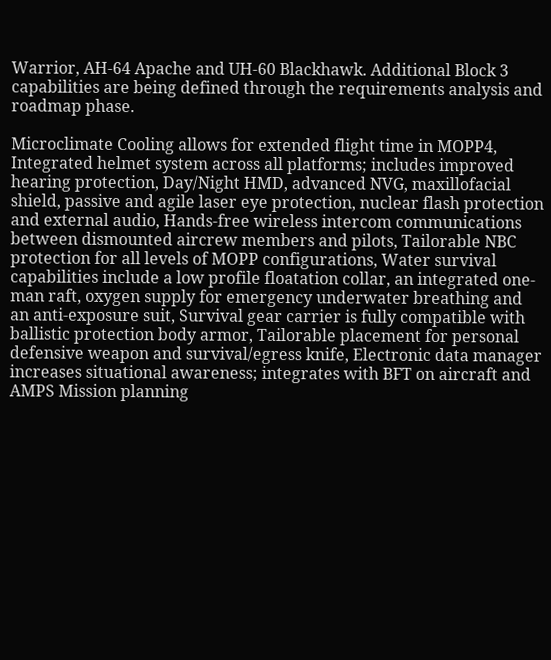Warrior, AH-64 Apache and UH-60 Blackhawk. Additional Block 3 capabilities are being defined through the requirements analysis and roadmap phase.

Microclimate Cooling allows for extended flight time in MOPP4, Integrated helmet system across all platforms; includes improved hearing protection, Day/Night HMD, advanced NVG, maxillofacial shield, passive and agile laser eye protection, nuclear flash protection and external audio, Hands-free wireless intercom communications between dismounted aircrew members and pilots, Tailorable NBC protection for all levels of MOPP configurations, Water survival capabilities include a low profile floatation collar, an integrated one-man raft, oxygen supply for emergency underwater breathing and an anti-exposure suit, Survival gear carrier is fully compatible with ballistic protection body armor, Tailorable placement for personal defensive weapon and survival/egress knife, Electronic data manager increases situational awareness; integrates with BFT on aircraft and AMPS Mission planning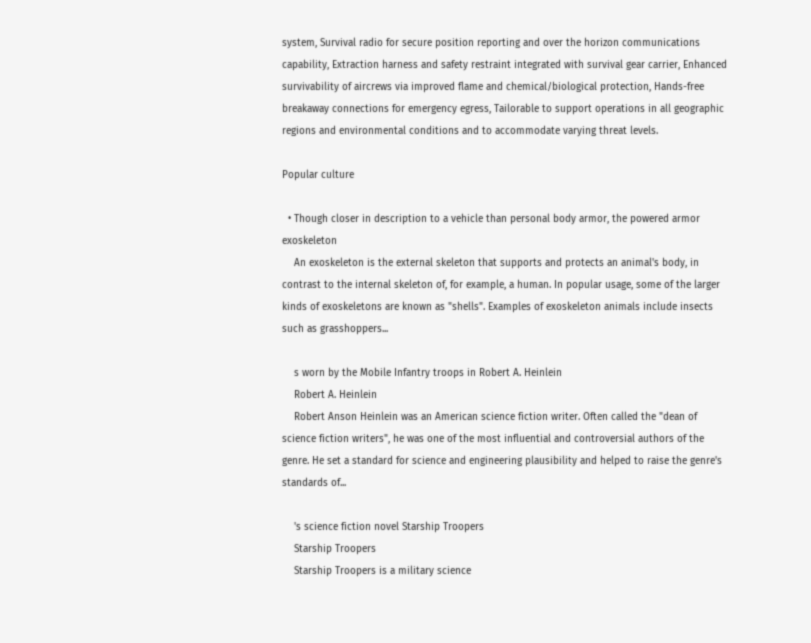system, Survival radio for secure position reporting and over the horizon communications capability, Extraction harness and safety restraint integrated with survival gear carrier, Enhanced survivability of aircrews via improved flame and chemical/biological protection, Hands-free breakaway connections for emergency egress, Tailorable to support operations in all geographic regions and environmental conditions and to accommodate varying threat levels.

Popular culture

  • Though closer in description to a vehicle than personal body armor, the powered armor exoskeleton
    An exoskeleton is the external skeleton that supports and protects an animal's body, in contrast to the internal skeleton of, for example, a human. In popular usage, some of the larger kinds of exoskeletons are known as "shells". Examples of exoskeleton animals include insects such as grasshoppers...

    s worn by the Mobile Infantry troops in Robert A. Heinlein
    Robert A. Heinlein
    Robert Anson Heinlein was an American science fiction writer. Often called the "dean of science fiction writers", he was one of the most influential and controversial authors of the genre. He set a standard for science and engineering plausibility and helped to raise the genre's standards of...

    's science fiction novel Starship Troopers
    Starship Troopers
    Starship Troopers is a military science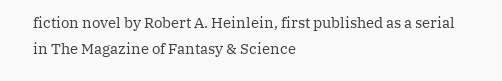fiction novel by Robert A. Heinlein, first published as a serial in The Magazine of Fantasy & Science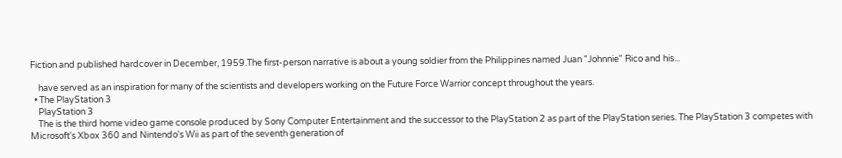Fiction and published hardcover in December, 1959.The first-person narrative is about a young soldier from the Philippines named Juan "Johnnie" Rico and his...

    have served as an inspiration for many of the scientists and developers working on the Future Force Warrior concept throughout the years.
  • The PlayStation 3
    PlayStation 3
    The is the third home video game console produced by Sony Computer Entertainment and the successor to the PlayStation 2 as part of the PlayStation series. The PlayStation 3 competes with Microsoft's Xbox 360 and Nintendo's Wii as part of the seventh generation of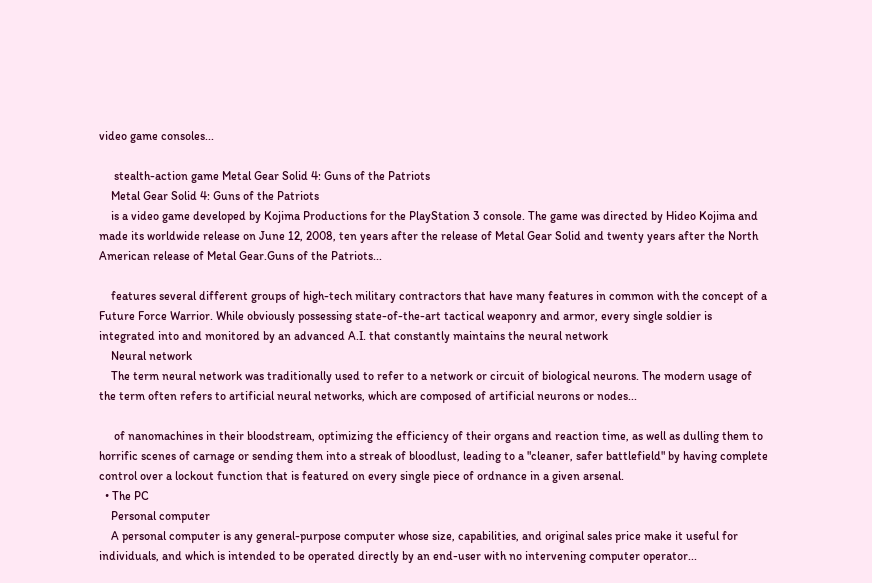video game consoles...

     stealth-action game Metal Gear Solid 4: Guns of the Patriots
    Metal Gear Solid 4: Guns of the Patriots
    is a video game developed by Kojima Productions for the PlayStation 3 console. The game was directed by Hideo Kojima and made its worldwide release on June 12, 2008, ten years after the release of Metal Gear Solid and twenty years after the North American release of Metal Gear.Guns of the Patriots...

    features several different groups of high-tech military contractors that have many features in common with the concept of a Future Force Warrior. While obviously possessing state-of-the-art tactical weaponry and armor, every single soldier is integrated into and monitored by an advanced A.I. that constantly maintains the neural network
    Neural network
    The term neural network was traditionally used to refer to a network or circuit of biological neurons. The modern usage of the term often refers to artificial neural networks, which are composed of artificial neurons or nodes...

     of nanomachines in their bloodstream, optimizing the efficiency of their organs and reaction time, as well as dulling them to horrific scenes of carnage or sending them into a streak of bloodlust, leading to a "cleaner, safer battlefield" by having complete control over a lockout function that is featured on every single piece of ordnance in a given arsenal.
  • The PC
    Personal computer
    A personal computer is any general-purpose computer whose size, capabilities, and original sales price make it useful for individuals, and which is intended to be operated directly by an end-user with no intervening computer operator...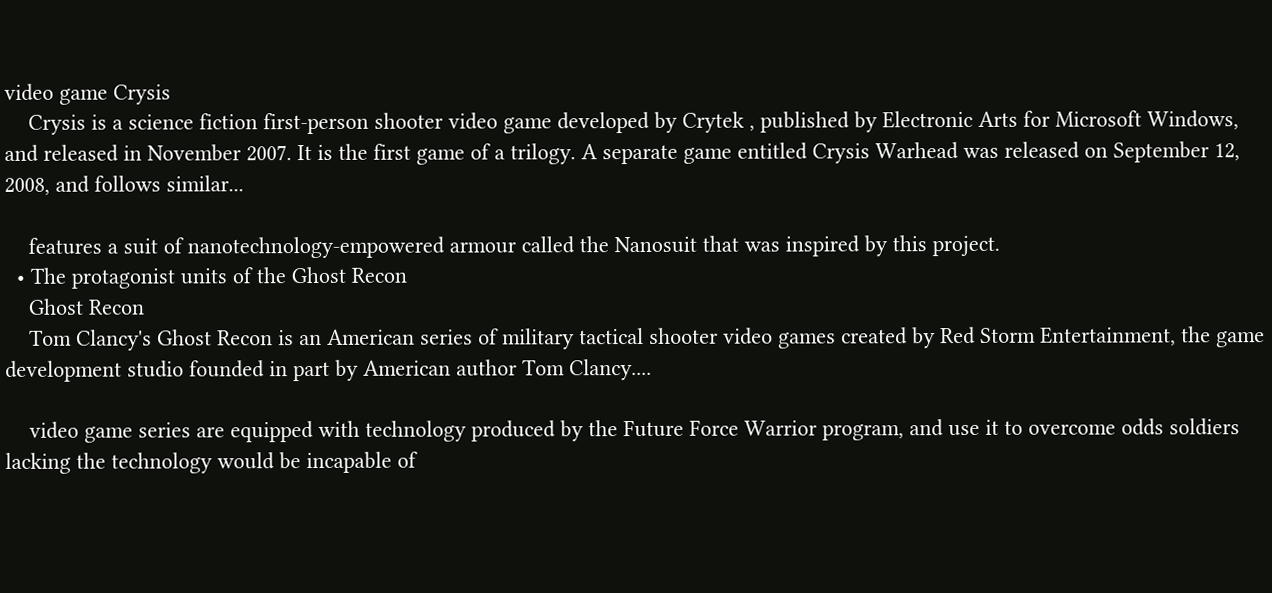video game Crysis
    Crysis is a science fiction first-person shooter video game developed by Crytek , published by Electronic Arts for Microsoft Windows, and released in November 2007. It is the first game of a trilogy. A separate game entitled Crysis Warhead was released on September 12, 2008, and follows similar...

    features a suit of nanotechnology-empowered armour called the Nanosuit that was inspired by this project.
  • The protagonist units of the Ghost Recon
    Ghost Recon
    Tom Clancy's Ghost Recon is an American series of military tactical shooter video games created by Red Storm Entertainment, the game development studio founded in part by American author Tom Clancy....

    video game series are equipped with technology produced by the Future Force Warrior program, and use it to overcome odds soldiers lacking the technology would be incapable of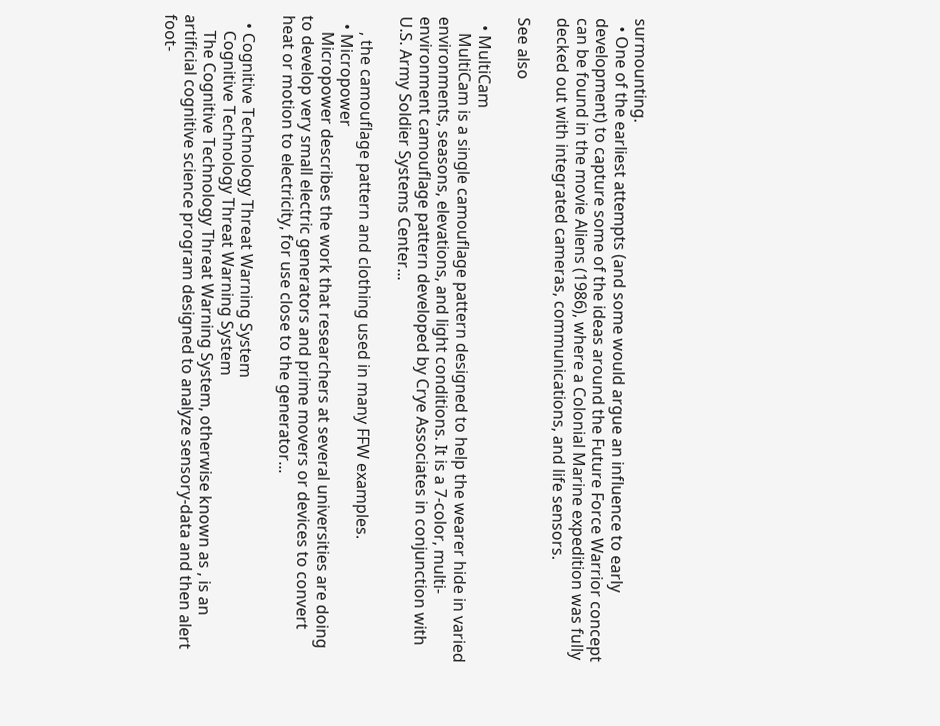surmounting.
  • One of the earliest attempts (and some would argue an influence to early development) to capture some of the ideas around the Future Force Warrior concept can be found in the movie Aliens (1986), where a Colonial Marine expedition was fully decked out with integrated cameras, communications, and life sensors.

See also

  • MultiCam
    MultiCam is a single camouflage pattern designed to help the wearer hide in varied environments, seasons, elevations, and light conditions. It is a 7-color, multi-environment camouflage pattern developed by Crye Associates in conjunction with U.S. Army Soldier Systems Center...

    , the camouflage pattern and clothing used in many FFW examples.
  • Micropower
    Micropower describes the work that researchers at several universities are doing to develop very small electric generators and prime movers or devices to convert heat or motion to electricity, for use close to the generator...

  • Cognitive Technology Threat Warning System
    Cognitive Technology Threat Warning System
    The Cognitive Technology Threat Warning System, otherwise known as , is an artificial cognitive science program designed to analyze sensory-data and then alert foot-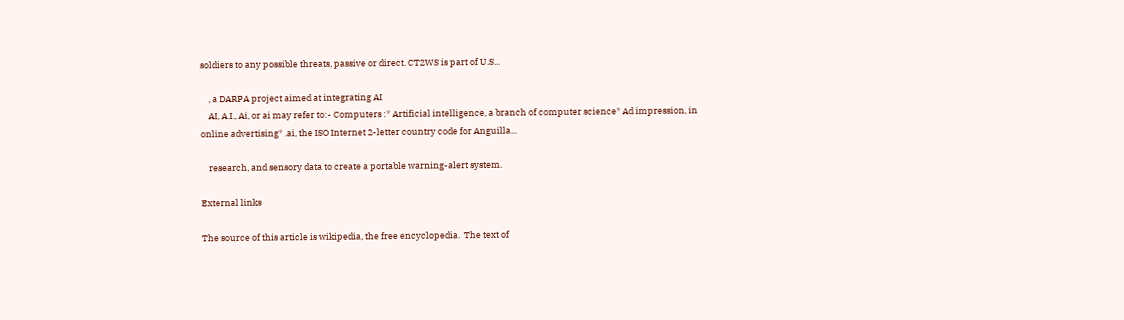soldiers to any possible threats, passive or direct. CT2WS is part of U.S...

    , a DARPA project aimed at integrating AI
    AI, A.I., Ai, or ai may refer to:- Computers :* Artificial intelligence, a branch of computer science* Ad impression, in online advertising* .ai, the ISO Internet 2-letter country code for Anguilla...

    research, and sensory data to create a portable warning-alert system.

External links

The source of this article is wikipedia, the free encyclopedia.  The text of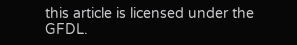this article is licensed under the GFDL.